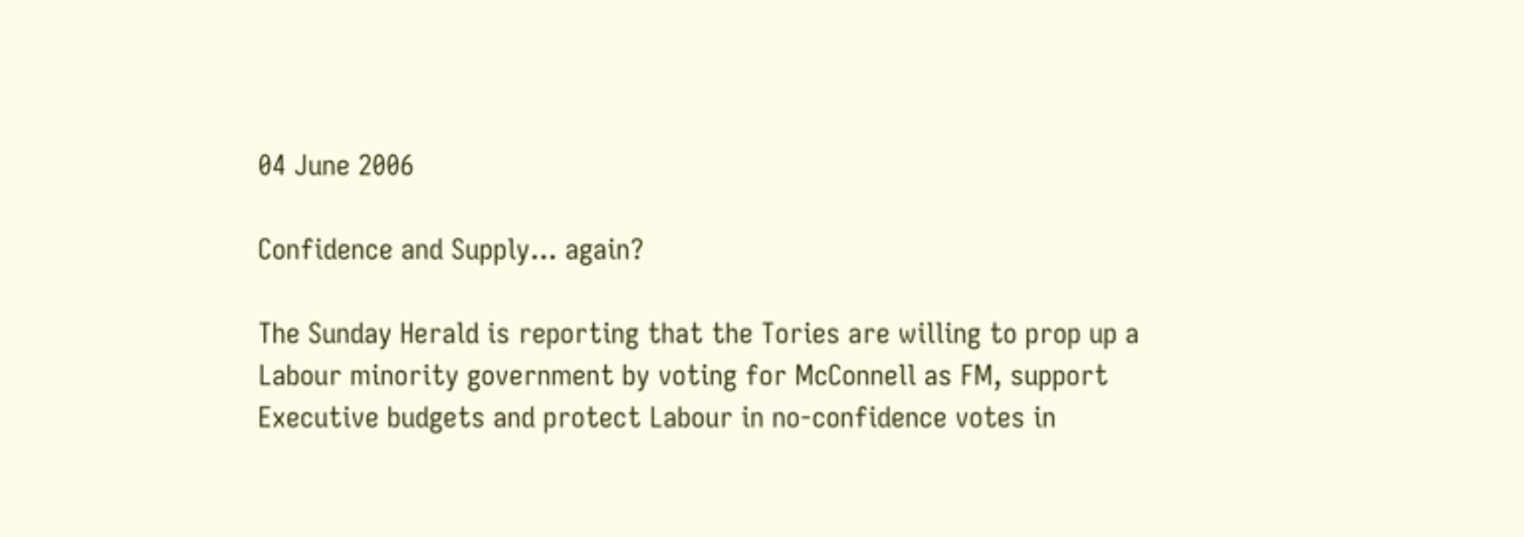04 June 2006

Confidence and Supply... again?

The Sunday Herald is reporting that the Tories are willing to prop up a Labour minority government by voting for McConnell as FM, support Executive budgets and protect Labour in no-confidence votes in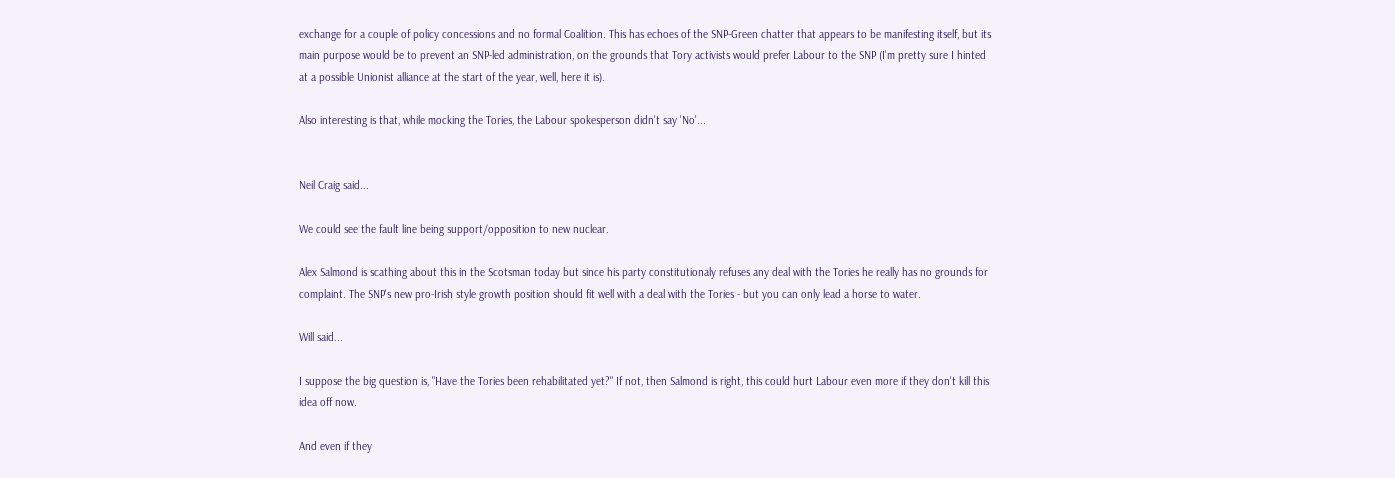exchange for a couple of policy concessions and no formal Coalition. This has echoes of the SNP-Green chatter that appears to be manifesting itself, but its main purpose would be to prevent an SNP-led administration, on the grounds that Tory activists would prefer Labour to the SNP (I'm pretty sure I hinted at a possible Unionist alliance at the start of the year, well, here it is).

Also interesting is that, while mocking the Tories, the Labour spokesperson didn't say 'No'...


Neil Craig said...

We could see the fault line being support/opposition to new nuclear.

Alex Salmond is scathing about this in the Scotsman today but since his party constitutionaly refuses any deal with the Tories he really has no grounds for complaint. The SNP's new pro-Irish style growth position should fit well with a deal with the Tories - but you can only lead a horse to water.

Will said...

I suppose the big question is, "Have the Tories been rehabilitated yet?" If not, then Salmond is right, this could hurt Labour even more if they don't kill this idea off now.

And even if they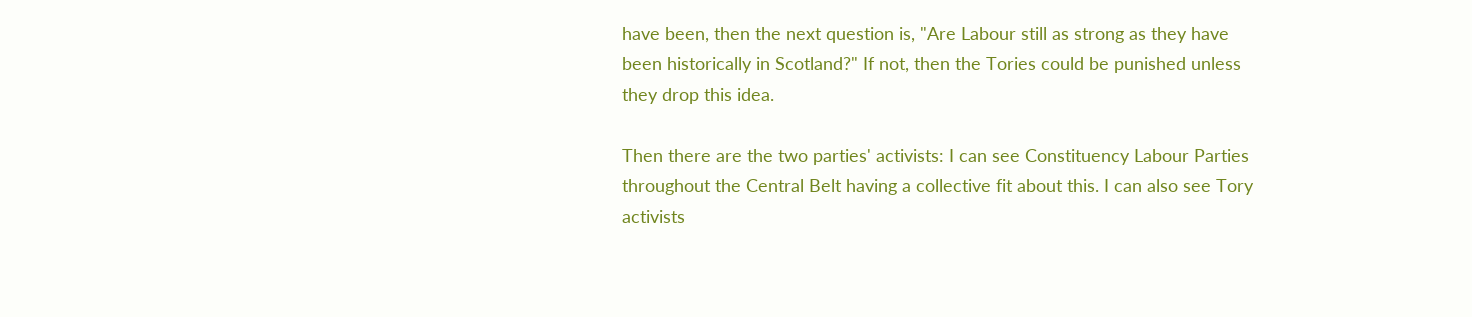have been, then the next question is, "Are Labour still as strong as they have been historically in Scotland?" If not, then the Tories could be punished unless they drop this idea.

Then there are the two parties' activists: I can see Constituency Labour Parties throughout the Central Belt having a collective fit about this. I can also see Tory activists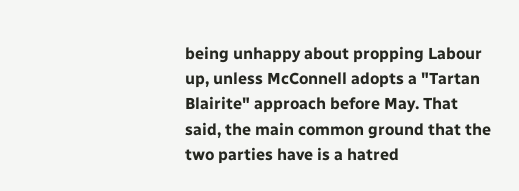being unhappy about propping Labour up, unless McConnell adopts a "Tartan Blairite" approach before May. That said, the main common ground that the two parties have is a hatred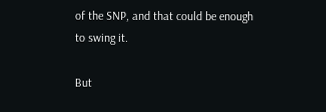of the SNP, and that could be enough to swing it.

But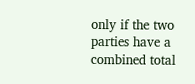only if the two parties have a combined total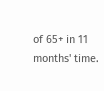of 65+ in 11 months' time.